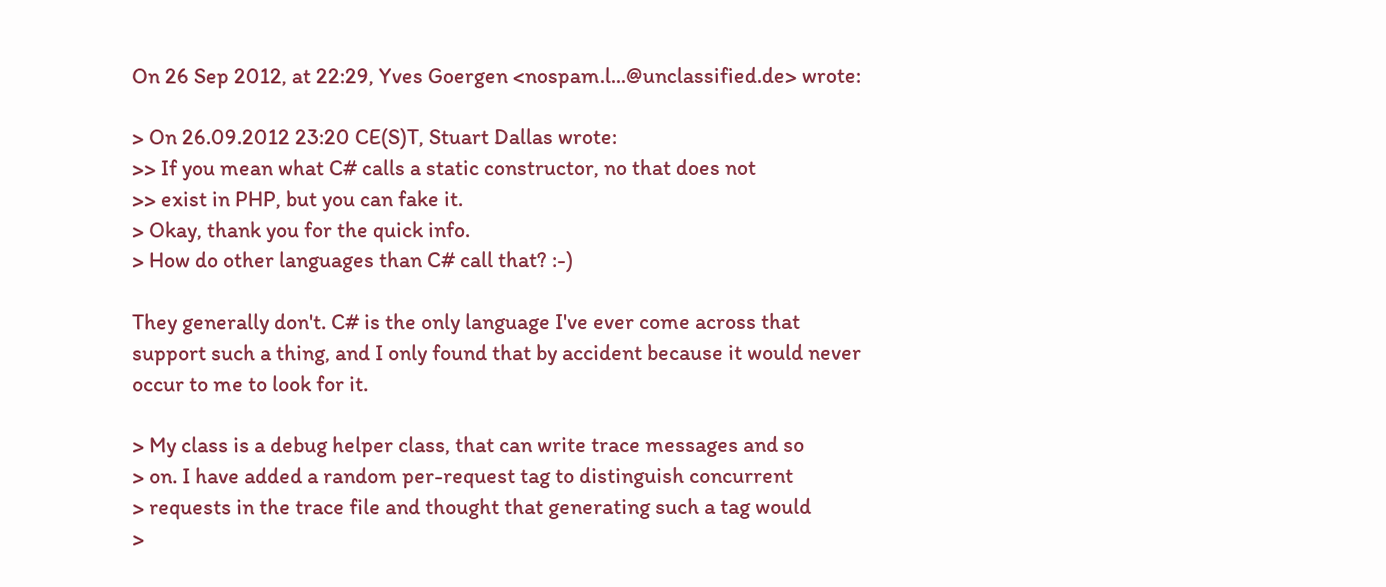On 26 Sep 2012, at 22:29, Yves Goergen <nospam.l...@unclassified.de> wrote:

> On 26.09.2012 23:20 CE(S)T, Stuart Dallas wrote:
>> If you mean what C# calls a static constructor, no that does not
>> exist in PHP, but you can fake it.
> Okay, thank you for the quick info.
> How do other languages than C# call that? :-)

They generally don't. C# is the only language I've ever come across that
support such a thing, and I only found that by accident because it would never
occur to me to look for it.

> My class is a debug helper class, that can write trace messages and so
> on. I have added a random per-request tag to distinguish concurrent
> requests in the trace file and thought that generating such a tag would
>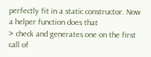perfectly fit in a static constructor. Now a helper function does that
> check and generates one on the first call of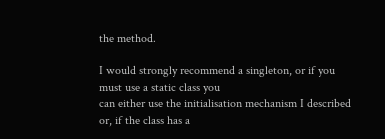the method.

I would strongly recommend a singleton, or if you must use a static class you
can either use the initialisation mechanism I described or, if the class has a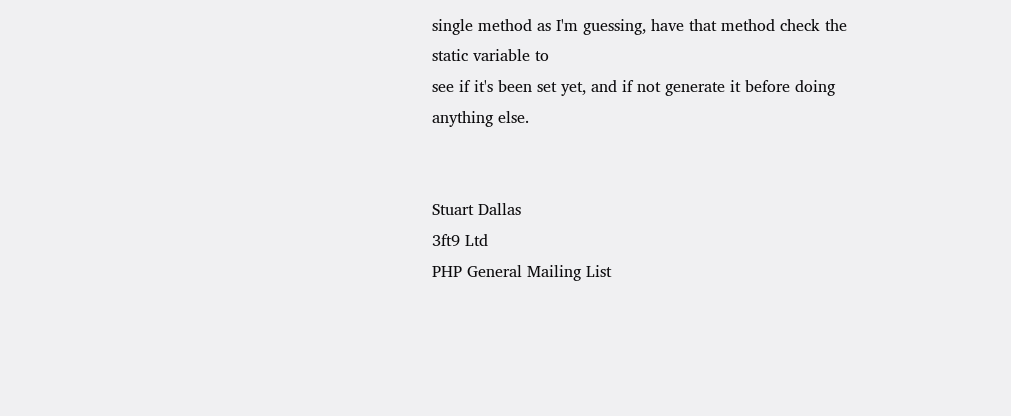single method as I'm guessing, have that method check the static variable to
see if it's been set yet, and if not generate it before doing anything else.


Stuart Dallas
3ft9 Ltd
PHP General Mailing List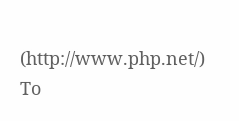(http://www.php.net/)
To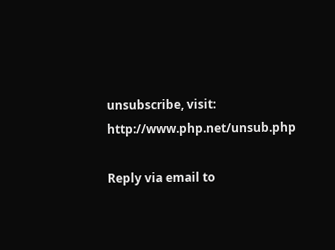unsubscribe, visit: http://www.php.net/unsub.php

Reply via email to